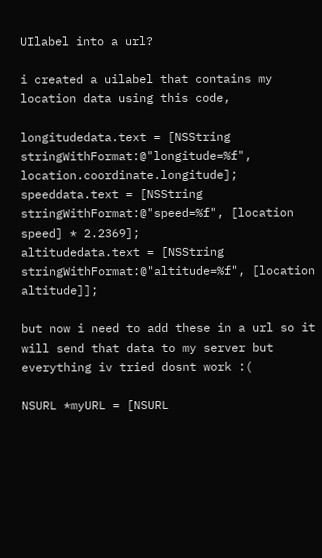UIlabel into a url?

i created a uilabel that contains my location data using this code,

longitudedata.text = [NSString stringWithFormat:@"longitude=%f", location.coordinate.longitude];
speeddata.text = [NSString stringWithFormat:@"speed=%f", [location speed] * 2.2369];
altitudedata.text = [NSString stringWithFormat:@"altitude=%f", [location altitude]];

but now i need to add these in a url so it will send that data to my server but everything iv tried dosnt work :(

NSURL *myURL = [NSURL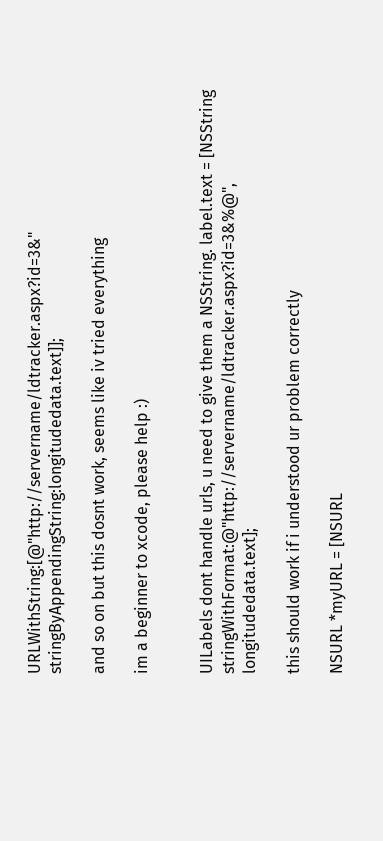URLWithString:[@"http://servername/ldtracker.aspx?id=3&" stringByAppendingString:longitudedata.text]];

and so on but this dosnt work, seems like iv tried everything

im a beginner to xcode, please help :)


UILabels dont handle urls, u need to give them a NSString. label.text = [NSString stringWithFormat:@"http://servername/ldtracker.aspx?id=3&%@", longitudedata.text];

this should work if i understood ur problem correctly

NSURL *myURL = [NSURL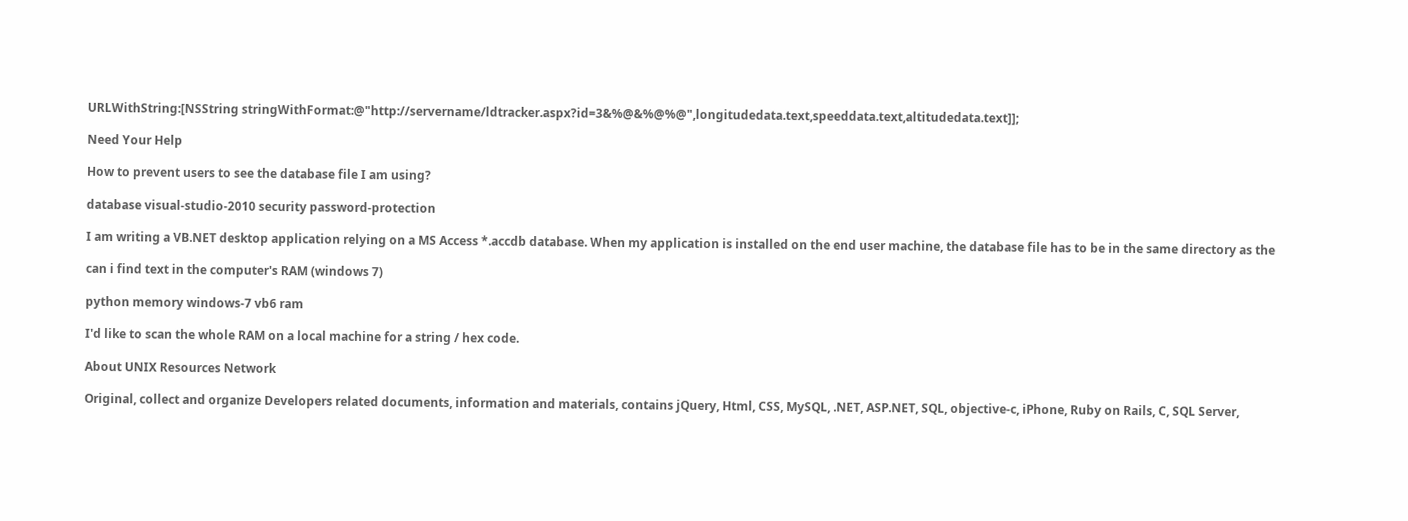URLWithString:[NSString stringWithFormat:@"http://servername/ldtracker.aspx?id=3&%@&%@%@",longitudedata.text,speeddata.text,altitudedata.text]];

Need Your Help

How to prevent users to see the database file I am using?

database visual-studio-2010 security password-protection

I am writing a VB.NET desktop application relying on a MS Access *.accdb database. When my application is installed on the end user machine, the database file has to be in the same directory as the

can i find text in the computer's RAM (windows 7)

python memory windows-7 vb6 ram

I'd like to scan the whole RAM on a local machine for a string / hex code.

About UNIX Resources Network

Original, collect and organize Developers related documents, information and materials, contains jQuery, Html, CSS, MySQL, .NET, ASP.NET, SQL, objective-c, iPhone, Ruby on Rails, C, SQL Server,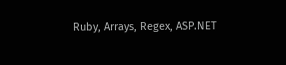Ruby, Arrays, Regex, ASP.NET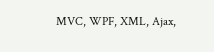MVC, WPF, XML, Ajax,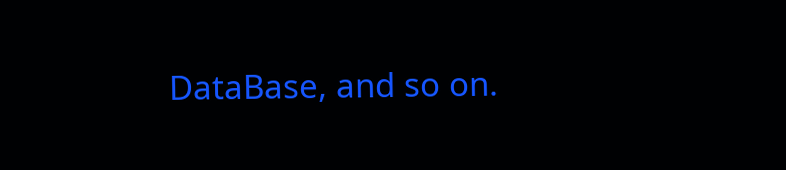DataBase, and so on.